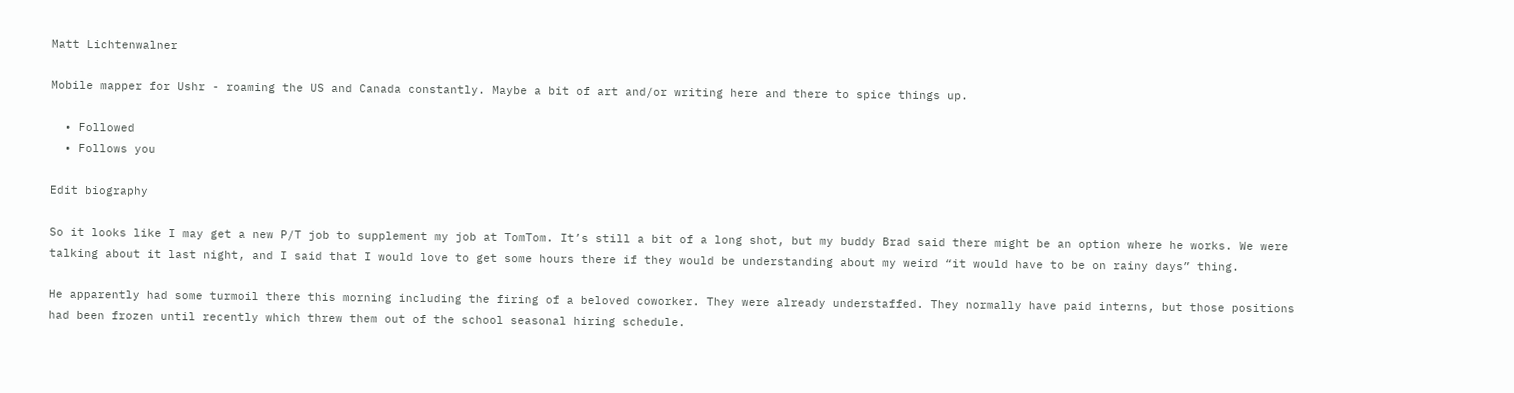Matt Lichtenwalner

Mobile mapper for Ushr - roaming the US and Canada constantly. Maybe a bit of art and/or writing here and there to spice things up.

  • Followed
  • Follows you

Edit biography

So it looks like I may get a new P/T job to supplement my job at TomTom. It’s still a bit of a long shot, but my buddy Brad said there might be an option where he works. We were talking about it last night, and I said that I would love to get some hours there if they would be understanding about my weird “it would have to be on rainy days” thing.

He apparently had some turmoil there this morning including the firing of a beloved coworker. They were already understaffed. They normally have paid interns, but those positions had been frozen until recently which threw them out of the school seasonal hiring schedule.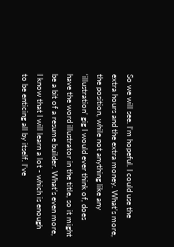So we will see. I’m hopeful. I could use the extra hours and the extra money. What’s more, the position, while not anything like any ‘illustration’ gig I would ever think of, does have the word illustrator in the title, so it might be a bit of a resume builder. What’s even more, I know that I will learn a lot - which is enough to be enticing all by itself. I’ve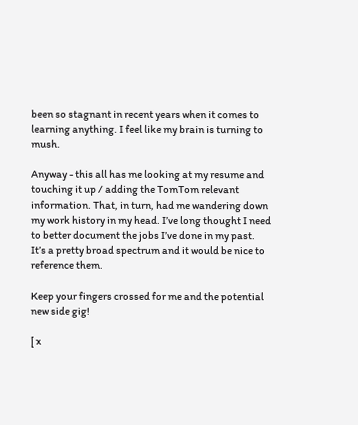been so stagnant in recent years when it comes to learning anything. I feel like my brain is turning to mush.

Anyway - this all has me looking at my resume and touching it up / adding the TomTom relevant information. That, in turn, had me wandering down my work history in my head. I’ve long thought I need to better document the jobs I’ve done in my past. It’s a pretty broad spectrum and it would be nice to reference them.

Keep your fingers crossed for me and the potential new side gig!

[ x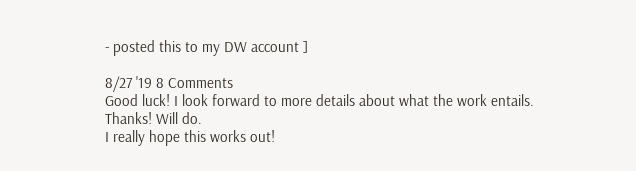- posted this to my DW account ]

8/27 '19 8 Comments
Good luck! I look forward to more details about what the work entails.
Thanks! Will do.
I really hope this works out!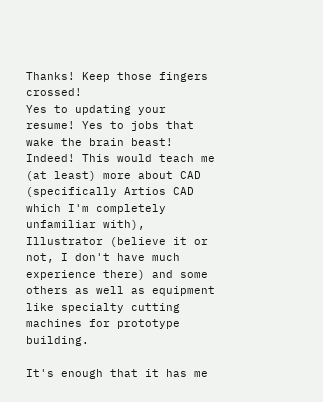Thanks! Keep those fingers crossed!
Yes to updating your resume! Yes to jobs that wake the brain beast!
Indeed! This would teach me (at least) more about CAD (specifically Artios CAD which I'm completely unfamiliar with), Illustrator (believe it or not, I don't have much experience there) and some others as well as equipment like specialty cutting machines for prototype building.

It's enough that it has me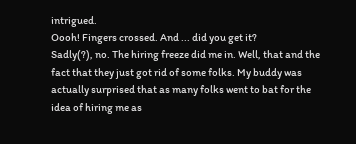intrigued.
Oooh! Fingers crossed. And ... did you get it?
Sadly(?), no. The hiring freeze did me in. Well, that and the fact that they just got rid of some folks. My buddy was actually surprised that as many folks went to bat for the idea of hiring me as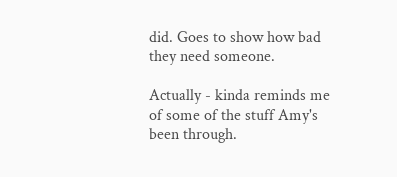did. Goes to show how bad they need someone.

Actually - kinda reminds me of some of the stuff Amy's been through.